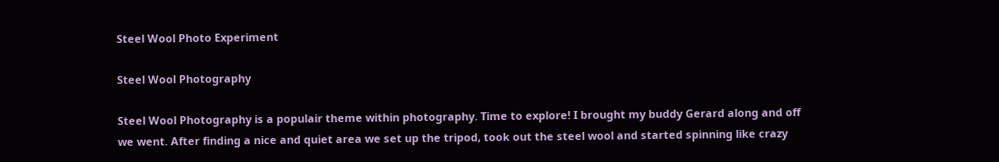Steel Wool Photo Experiment

Steel Wool Photography

Steel Wool Photography is a populair theme within photography. Time to explore! I brought my buddy Gerard along and off we went. After finding a nice and quiet area we set up the tripod, took out the steel wool and started spinning like crazy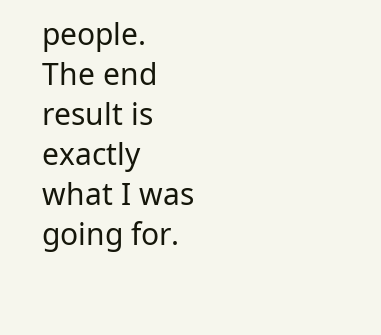people. The end result is exactly what I was going for.